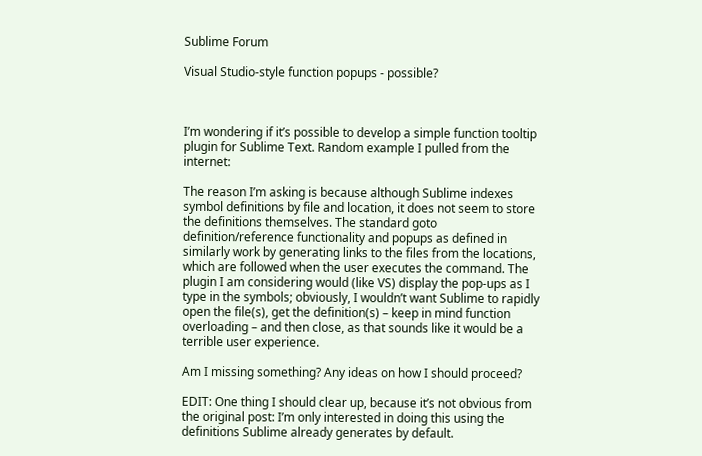Sublime Forum

Visual Studio-style function popups - possible?



I’m wondering if it’s possible to develop a simple function tooltip plugin for Sublime Text. Random example I pulled from the internet:

The reason I’m asking is because although Sublime indexes symbol definitions by file and location, it does not seem to store the definitions themselves. The standard goto definition/reference functionality and popups as defined in similarly work by generating links to the files from the locations, which are followed when the user executes the command. The plugin I am considering would (like VS) display the pop-ups as I type in the symbols; obviously, I wouldn’t want Sublime to rapidly open the file(s), get the definition(s) – keep in mind function overloading – and then close, as that sounds like it would be a terrible user experience.

Am I missing something? Any ideas on how I should proceed?

EDIT: One thing I should clear up, because it’s not obvious from the original post: I’m only interested in doing this using the definitions Sublime already generates by default.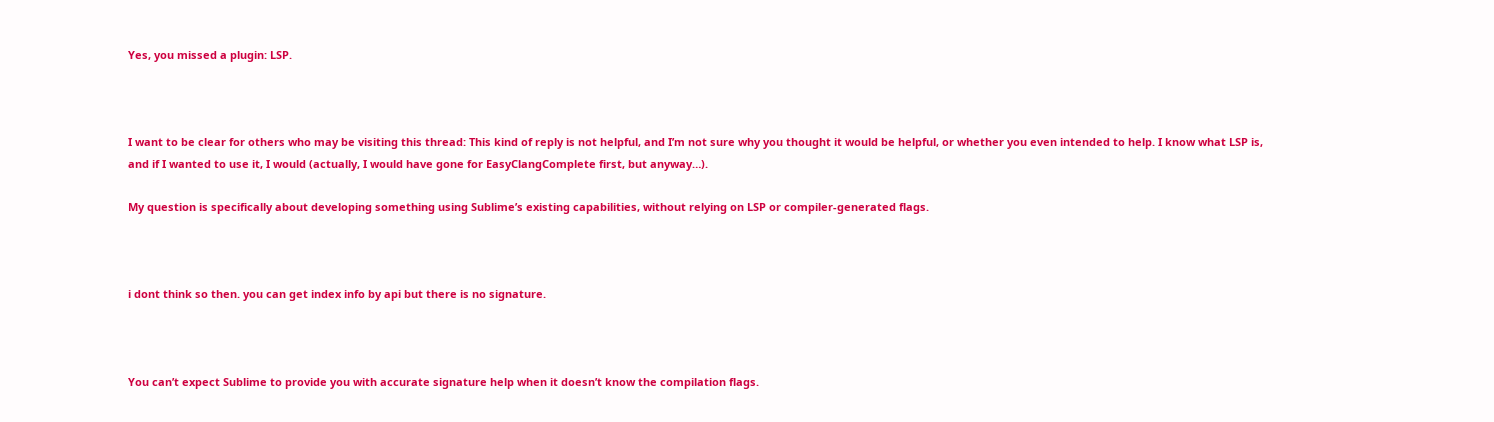Yes, you missed a plugin: LSP.



I want to be clear for others who may be visiting this thread: This kind of reply is not helpful, and I’m not sure why you thought it would be helpful, or whether you even intended to help. I know what LSP is, and if I wanted to use it, I would (actually, I would have gone for EasyClangComplete first, but anyway…).

My question is specifically about developing something using Sublime’s existing capabilities, without relying on LSP or compiler-generated flags.



i dont think so then. you can get index info by api but there is no signature.



You can’t expect Sublime to provide you with accurate signature help when it doesn’t know the compilation flags.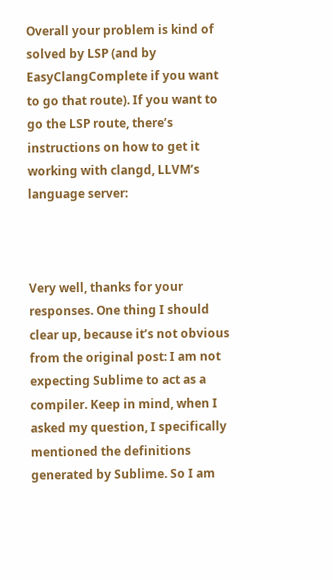Overall your problem is kind of solved by LSP (and by EasyClangComplete if you want to go that route). If you want to go the LSP route, there’s instructions on how to get it working with clangd, LLVM’s language server:



Very well, thanks for your responses. One thing I should clear up, because it’s not obvious from the original post: I am not expecting Sublime to act as a compiler. Keep in mind, when I asked my question, I specifically mentioned the definitions generated by Sublime. So I am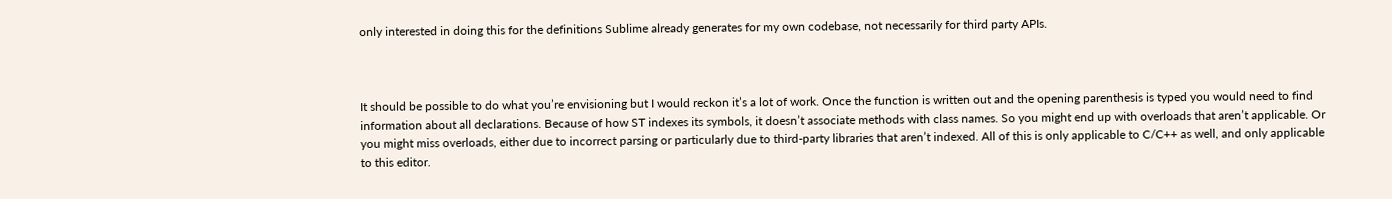only interested in doing this for the definitions Sublime already generates for my own codebase, not necessarily for third party APIs.



It should be possible to do what you’re envisioning but I would reckon it’s a lot of work. Once the function is written out and the opening parenthesis is typed you would need to find information about all declarations. Because of how ST indexes its symbols, it doesn’t associate methods with class names. So you might end up with overloads that aren’t applicable. Or you might miss overloads, either due to incorrect parsing or particularly due to third-party libraries that aren’t indexed. All of this is only applicable to C/C++ as well, and only applicable to this editor.